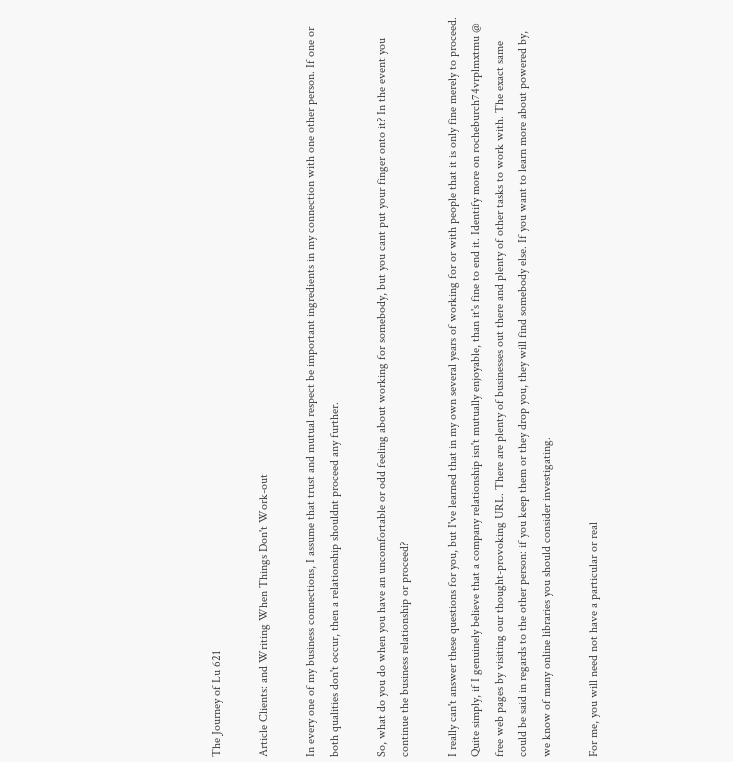The Journey of Lu 621

Article Clients: and Writing When Things Don't Work-out

In every one of my business connections, I assume that trust and mutual respect be important ingredients in my connection with one other person. If one or both qualities don't occur, then a relationship shouldnt proceed any further.

So, what do you do when you have an uncomfortable or odd feeling about working for somebody, but you cant put your finger onto it? In the event you continue the business relationship or proceed?

I really can't answer these questions for you, but I've learned that in my own several years of working for or with people that it is only fine merely to proceed. Quite simply, if I genuinely believe that a company relationship isn't mutually enjoyable, than it's fine to end it. Identify more on rocheburch74vrplmxtmu @ free web pages by visiting our thought-provoking URL. There are plenty of businesses out there and plenty of other tasks to work with. The exact same could be said in regards to the other person: if you keep them or they drop you, they will find somebody else. If you want to learn more about powered by, we know of many online libraries you should consider investigating.

For me, you will need not have a particular or real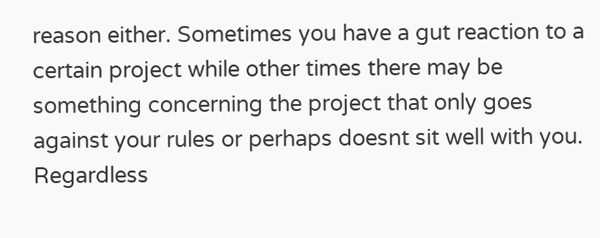reason either. Sometimes you have a gut reaction to a certain project while other times there may be something concerning the project that only goes against your rules or perhaps doesnt sit well with you. Regardless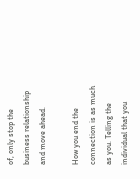of, only stop the business relationship and move ahead.

How you end the connection is as much as you. Telling the individual that you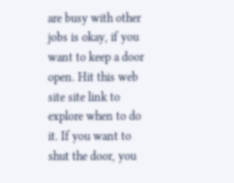are busy with other jobs is okay, if you want to keep a door open. Hit this web site site link to explore when to do it. If you want to shut the door, you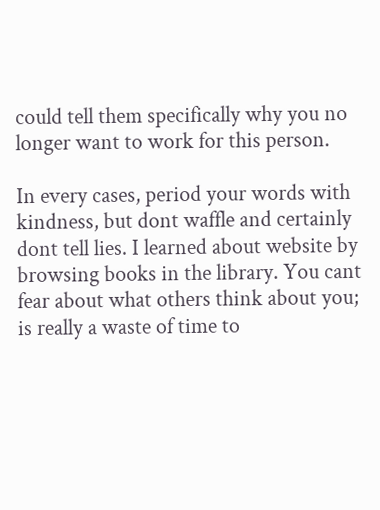could tell them specifically why you no longer want to work for this person.

In every cases, period your words with kindness, but dont waffle and certainly dont tell lies. I learned about website by browsing books in the library. You cant fear about what others think about you; is really a waste of time to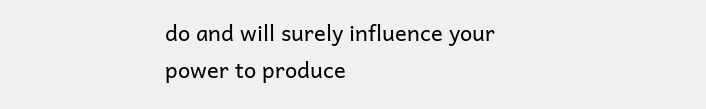do and will surely influence your power to produce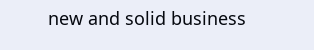new and solid business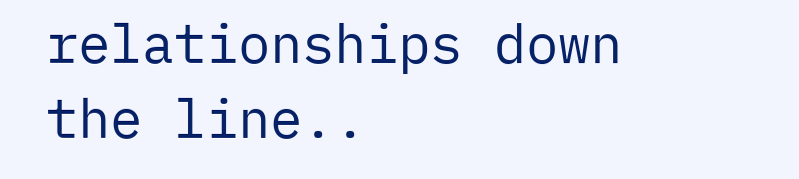relationships down the line..